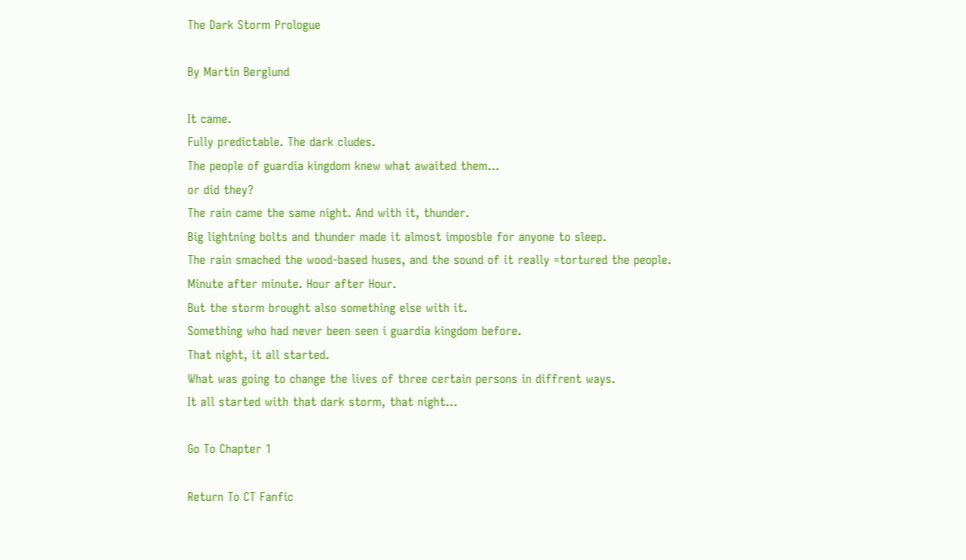The Dark Storm Prologue

By Martin Berglund

It came.
Fully predictable. The dark cludes.
The people of guardia kingdom knew what awaited them...
or did they?
The rain came the same night. And with it, thunder.
Big lightning bolts and thunder made it almost imposble for anyone to sleep.
The rain smached the wood-based huses, and the sound of it really =tortured the people.
Minute after minute. Hour after Hour.
But the storm brought also something else with it.
Something who had never been seen i guardia kingdom before.
That night, it all started.
What was going to change the lives of three certain persons in diffrent ways.
It all started with that dark storm, that night...

Go To Chapter 1

Return To CT Fanfic